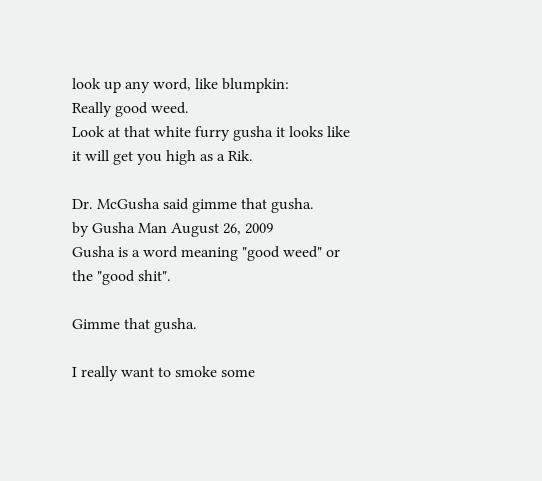look up any word, like blumpkin:
Really good weed.
Look at that white furry gusha it looks like it will get you high as a Rik.

Dr. McGusha said gimme that gusha.
by Gusha Man August 26, 2009
Gusha is a word meaning "good weed" or the "good shit".

Gimme that gusha.

I really want to smoke some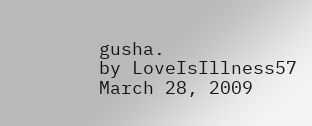gusha.
by LoveIsIllness57 March 28, 2009